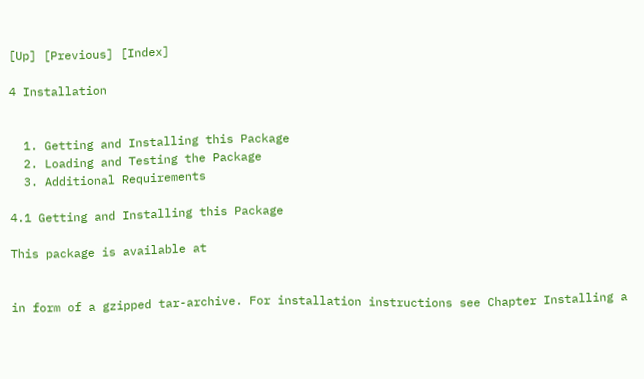[Up] [Previous] [Index]

4 Installation


  1. Getting and Installing this Package
  2. Loading and Testing the Package
  3. Additional Requirements

4.1 Getting and Installing this Package

This package is available at


in form of a gzipped tar-archive. For installation instructions see Chapter Installing a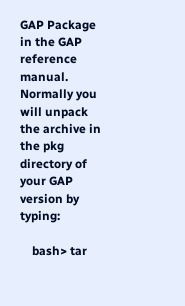GAP Package in the GAP reference manual. Normally you will unpack the archive in the pkg directory of your GAP version by typing:

    bash> tar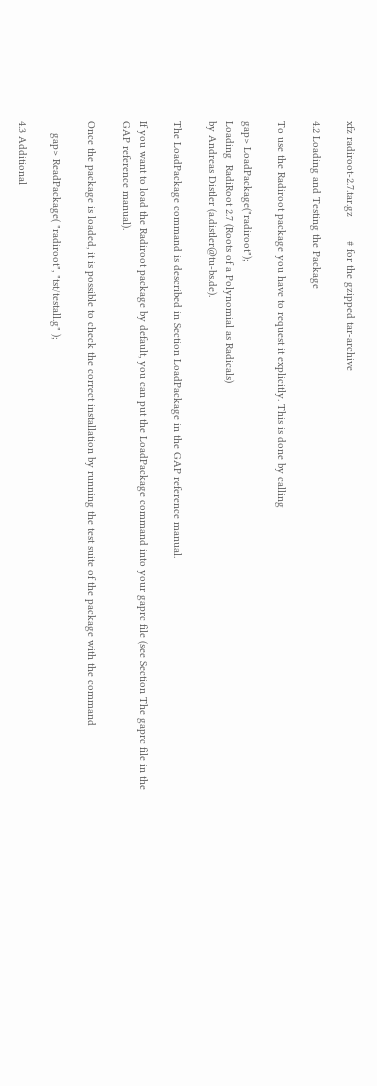xfz radiroot-2.7.tar.gz        # for the gzipped tar-archive

4.2 Loading and Testing the Package

To use the Radiroot package you have to request it explicitly. This is done by calling

gap> LoadPackage("radiroot");
Loading  RadiRoot 2.7 (Roots of a Polynomial as Radicals)
by Andreas Distler (a.distler@tu-bs.de).

The LoadPackage command is described in Section LoadPackage in the GAP reference manual.

If you want to load the Radiroot package by default, you can put the LoadPackage command into your gaprc file (see Section The gaprc file in the GAP reference manual).

Once the package is loaded, it is possible to check the correct installation by running the test suite of the package with the command

    gap> ReadPackage( "radiroot", "tst/testall.g" );

4.3 Additional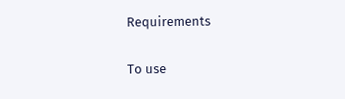Requirements

To use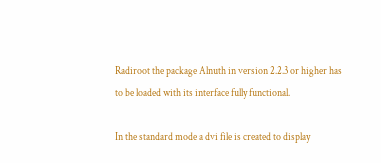Radiroot the package Alnuth in version 2.2.3 or higher has to be loaded with its interface fully functional.

In the standard mode a dvi file is created to display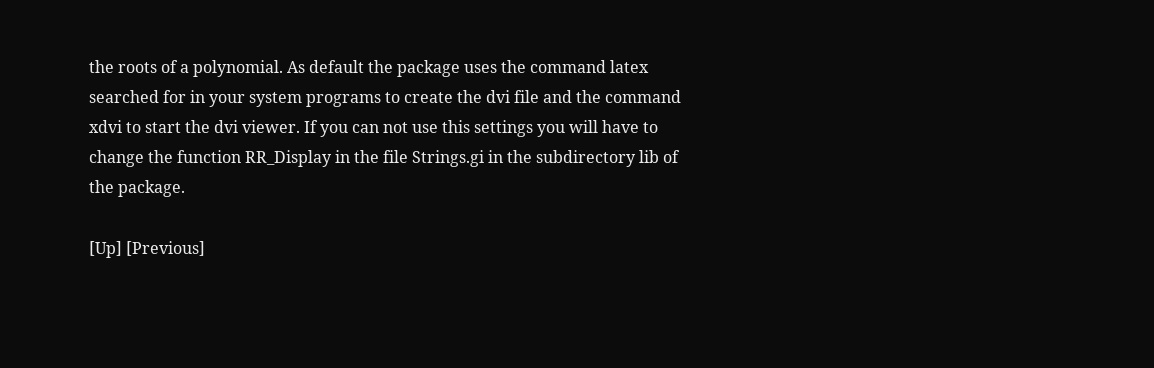the roots of a polynomial. As default the package uses the command latex searched for in your system programs to create the dvi file and the command xdvi to start the dvi viewer. If you can not use this settings you will have to change the function RR_Display in the file Strings.gi in the subdirectory lib of the package.

[Up] [Previous]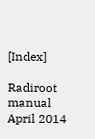[Index]

Radiroot manual
April 2014